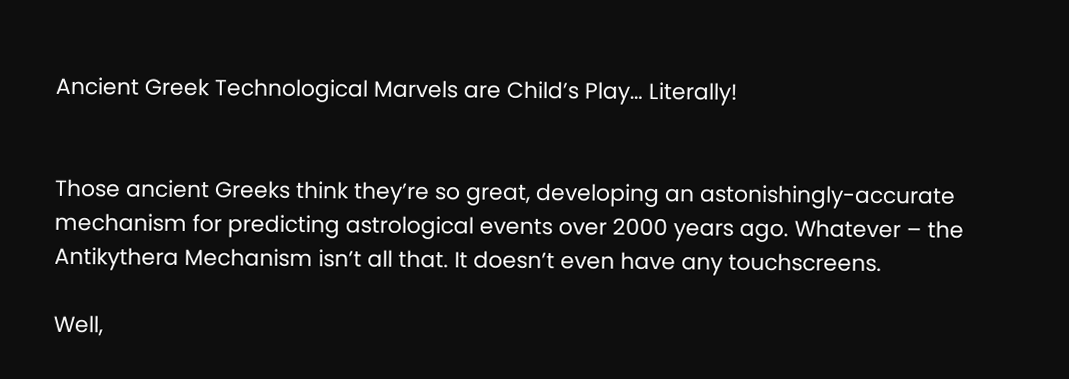Ancient Greek Technological Marvels are Child’s Play… Literally!


Those ancient Greeks think they’re so great, developing an astonishingly-accurate mechanism for predicting astrological events over 2000 years ago. Whatever – the Antikythera Mechanism isn’t all that. It doesn’t even have any touchscreens.

Well,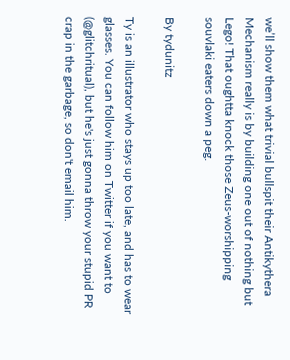we’ll show them what trivial bullspit their Antikythera Mechanism really is by building one out of nothing but Lego! That oughtta knock those Zeus-worshipping souvlaki eaters down a peg.

By tydunitz

Ty is an illustrator who stays up too late, and has to wear glasses. You can follow him on Twitter if you want to (@glitchritual), but he's just gonna throw your stupid PR crap in the garbage, so don't email him.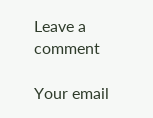Leave a comment

Your email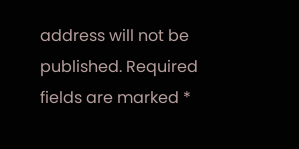address will not be published. Required fields are marked *